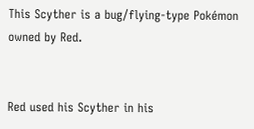This Scyther is a bug/flying-type Pokémon owned by Red.


Red used his Scyther in his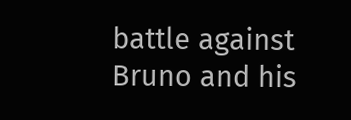battle against Bruno and his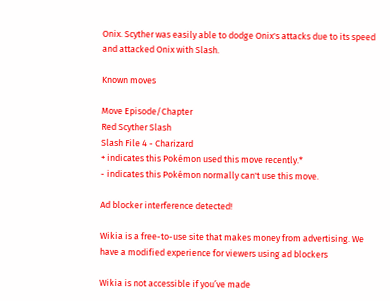Onix. Scyther was easily able to dodge Onix's attacks due to its speed and attacked Onix with Slash.

Known moves

Move Episode/Chapter
Red Scyther Slash
Slash File 4 - Charizard
+ indicates this Pokémon used this move recently.*
- indicates this Pokémon normally can't use this move.

Ad blocker interference detected!

Wikia is a free-to-use site that makes money from advertising. We have a modified experience for viewers using ad blockers

Wikia is not accessible if you’ve made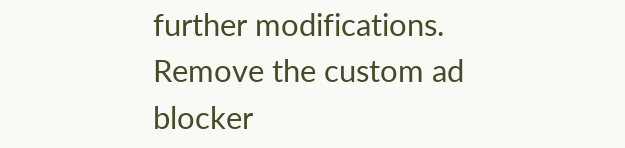further modifications. Remove the custom ad blocker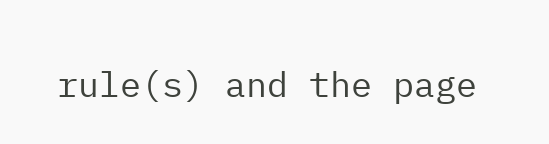rule(s) and the page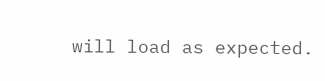will load as expected.